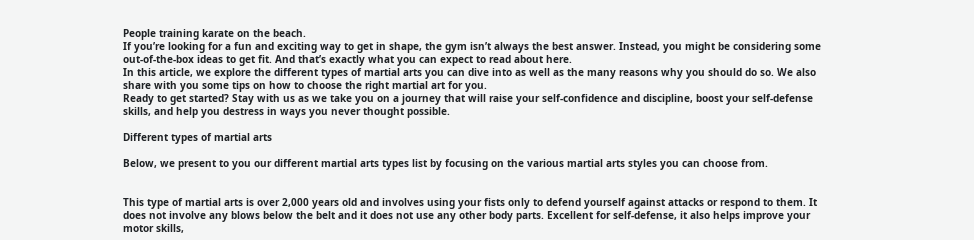People training karate on the beach.
If you’re looking for a fun and exciting way to get in shape, the gym isn’t always the best answer. Instead, you might be considering some out-of-the-box ideas to get fit. And that’s exactly what you can expect to read about here.
In this article, we explore the different types of martial arts you can dive into as well as the many reasons why you should do so. We also share with you some tips on how to choose the right martial art for you.
Ready to get started? Stay with us as we take you on a journey that will raise your self-confidence and discipline, boost your self-defense skills, and help you destress in ways you never thought possible.

Different types of martial arts

Below, we present to you our different martial arts types list by focusing on the various martial arts styles you can choose from.


This type of martial arts is over 2,000 years old and involves using your fists only to defend yourself against attacks or respond to them. It does not involve any blows below the belt and it does not use any other body parts. Excellent for self-defense, it also helps improve your motor skills,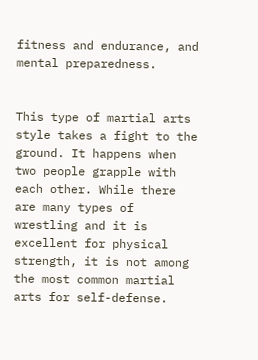fitness and endurance, and mental preparedness.


This type of martial arts style takes a fight to the ground. It happens when two people grapple with each other. While there are many types of wrestling and it is excellent for physical strength, it is not among the most common martial arts for self-defense.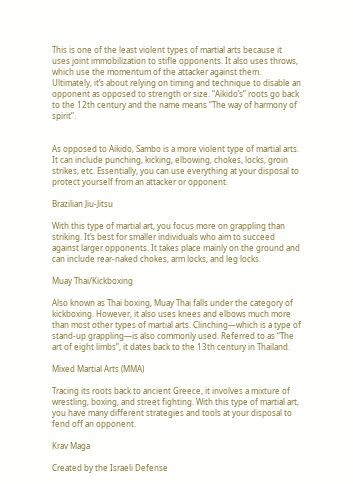This is one of the least violent types of martial arts because it uses joint immobilization to stifle opponents. It also uses throws, which use the momentum of the attacker against them. Ultimately, it’s about relying on timing and technique to disable an opponent as opposed to strength or size. “Aikido’s” roots go back to the 12th century and the name means “The way of harmony of spirit”.


As opposed to Aikido, Sambo is a more violent type of martial arts. It can include punching, kicking, elbowing, chokes, locks, groin strikes, etc. Essentially, you can use everything at your disposal to protect yourself from an attacker or opponent.

Brazilian Jiu-Jitsu

With this type of martial art, you focus more on grappling than striking. It’s best for smaller individuals who aim to succeed against larger opponents. It takes place mainly on the ground and can include rear-naked chokes, arm locks, and leg locks.

Muay Thai/Kickboxing

Also known as Thai boxing, Muay Thai falls under the category of kickboxing. However, it also uses knees and elbows much more than most other types of martial arts. Clinching—which is a type of stand-up grappling—is also commonly used. Referred to as “The art of eight limbs”, it dates back to the 13th century in Thailand.

Mixed Martial Arts (MMA)

Tracing its roots back to ancient Greece, it involves a mixture of wrestling, boxing, and street fighting. With this type of martial art, you have many different strategies and tools at your disposal to fend off an opponent.

Krav Maga

Created by the Israeli Defense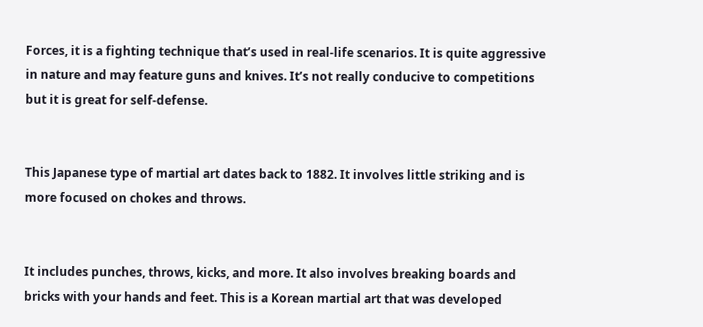Forces, it is a fighting technique that’s used in real-life scenarios. It is quite aggressive in nature and may feature guns and knives. It’s not really conducive to competitions but it is great for self-defense.


This Japanese type of martial art dates back to 1882. It involves little striking and is more focused on chokes and throws.


It includes punches, throws, kicks, and more. It also involves breaking boards and bricks with your hands and feet. This is a Korean martial art that was developed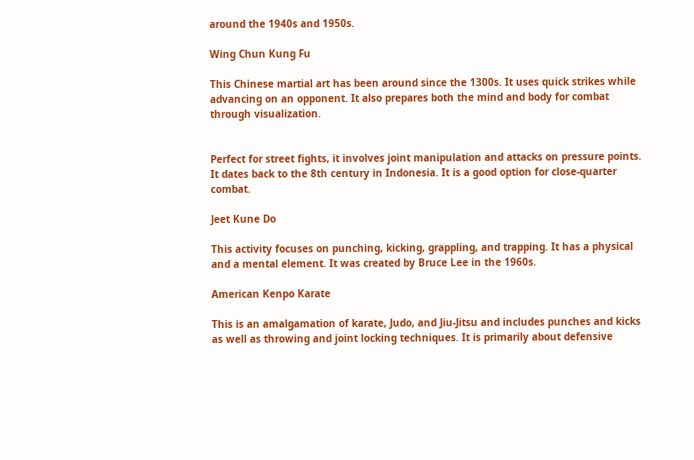around the 1940s and 1950s.

Wing Chun Kung Fu

This Chinese martial art has been around since the 1300s. It uses quick strikes while advancing on an opponent. It also prepares both the mind and body for combat through visualization.


Perfect for street fights, it involves joint manipulation and attacks on pressure points. It dates back to the 8th century in Indonesia. It is a good option for close-quarter combat.

Jeet Kune Do

This activity focuses on punching, kicking, grappling, and trapping. It has a physical and a mental element. It was created by Bruce Lee in the 1960s.

American Kenpo Karate

This is an amalgamation of karate, Judo, and Jiu-Jitsu and includes punches and kicks as well as throwing and joint locking techniques. It is primarily about defensive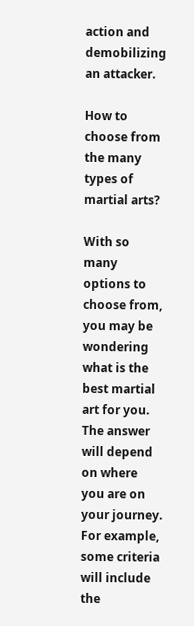action and demobilizing an attacker.

How to choose from the many types of martial arts?

With so many options to choose from, you may be wondering what is the best martial art for you. The answer will depend on where you are on your journey. For example, some criteria will include the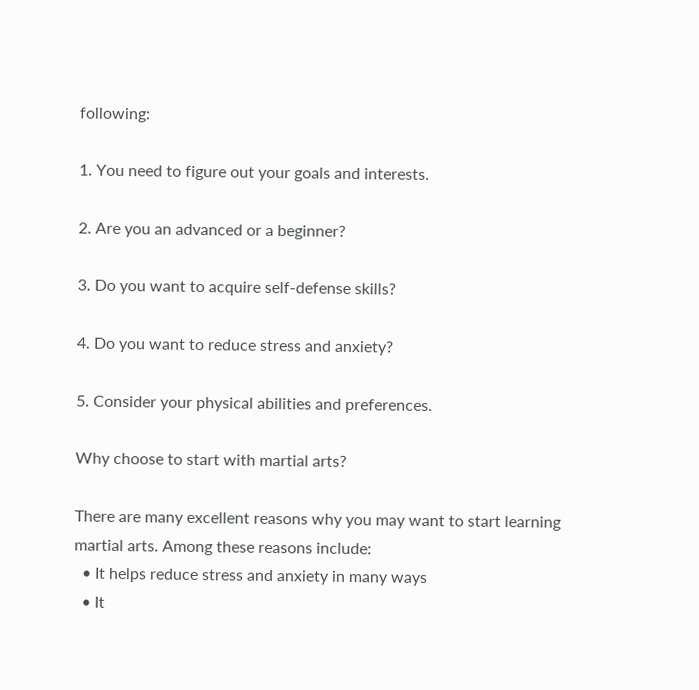following:

1. You need to figure out your goals and interests.

2. Are you an advanced or a beginner?

3. Do you want to acquire self-defense skills?

4. Do you want to reduce stress and anxiety?

5. Consider your physical abilities and preferences.

Why choose to start with martial arts?

There are many excellent reasons why you may want to start learning martial arts. Among these reasons include:
  • It helps reduce stress and anxiety in many ways
  • It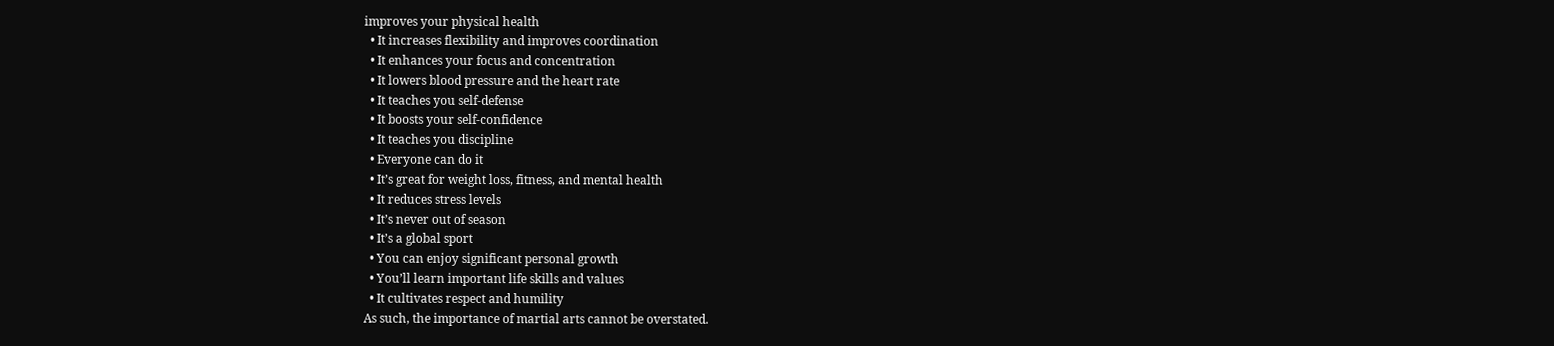improves your physical health
  • It increases flexibility and improves coordination
  • It enhances your focus and concentration
  • It lowers blood pressure and the heart rate
  • It teaches you self-defense
  • It boosts your self-confidence
  • It teaches you discipline
  • Everyone can do it
  • It’s great for weight loss, fitness, and mental health
  • It reduces stress levels
  • It’s never out of season
  • It’s a global sport
  • You can enjoy significant personal growth
  • You’ll learn important life skills and values
  • It cultivates respect and humility
As such, the importance of martial arts cannot be overstated.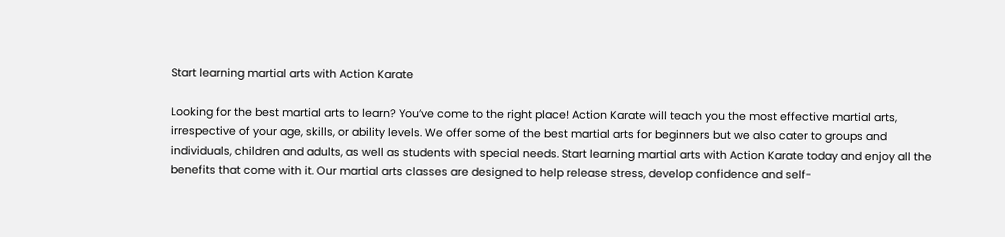Start learning martial arts with Action Karate

Looking for the best martial arts to learn? You’ve come to the right place! Action Karate will teach you the most effective martial arts, irrespective of your age, skills, or ability levels. We offer some of the best martial arts for beginners but we also cater to groups and individuals, children and adults, as well as students with special needs. Start learning martial arts with Action Karate today and enjoy all the benefits that come with it. Our martial arts classes are designed to help release stress, develop confidence and self-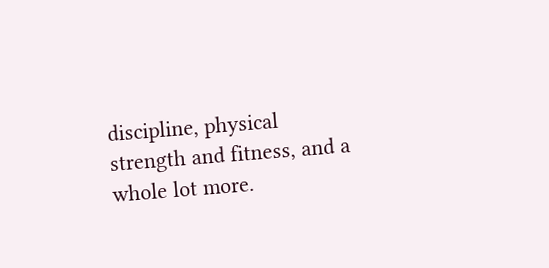discipline, physical strength and fitness, and a whole lot more.